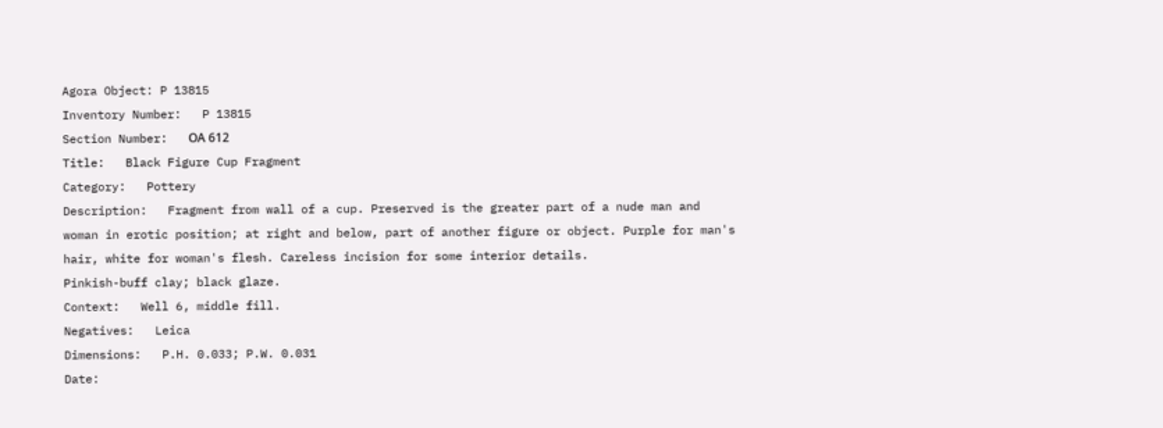Agora Object: P 13815
Inventory Number:   P 13815
Section Number:   ΟΑ 612
Title:   Black Figure Cup Fragment
Category:   Pottery
Description:   Fragment from wall of a cup. Preserved is the greater part of a nude man and woman in erotic position; at right and below, part of another figure or object. Purple for man's hair, white for woman's flesh. Careless incision for some interior details.
Pinkish-buff clay; black glaze.
Context:   Well 6, middle fill.
Negatives:   Leica
Dimensions:   P.H. 0.033; P.W. 0.031
Date: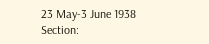23 May-3 June 1938
Section: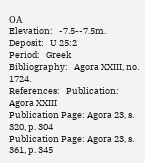ΟΑ
Elevation:   -7.5--7.5m.
Deposit:   U 25:2
Period:   Greek
Bibliography:   Agora XXIII, no. 1724.
References:   Publication: Agora XXIII
Publication Page: Agora 23, s. 320, p. 304
Publication Page: Agora 23, s. 361, p. 345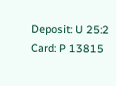Deposit: U 25:2
Card: P 13815